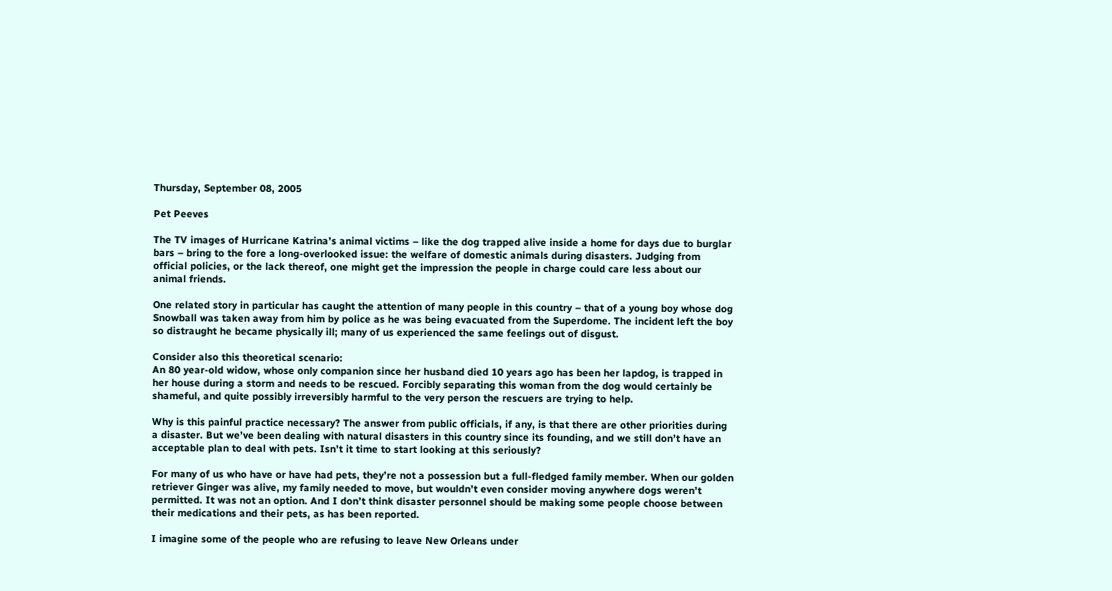Thursday, September 08, 2005

Pet Peeves

The TV images of Hurricane Katrina’s animal victims – like the dog trapped alive inside a home for days due to burglar bars – bring to the fore a long-overlooked issue: the welfare of domestic animals during disasters. Judging from official policies, or the lack thereof, one might get the impression the people in charge could care less about our animal friends.

One related story in particular has caught the attention of many people in this country – that of a young boy whose dog Snowball was taken away from him by police as he was being evacuated from the Superdome. The incident left the boy so distraught he became physically ill; many of us experienced the same feelings out of disgust.

Consider also this theoretical scenario:
An 80 year-old widow, whose only companion since her husband died 10 years ago has been her lapdog, is trapped in her house during a storm and needs to be rescued. Forcibly separating this woman from the dog would certainly be shameful, and quite possibly irreversibly harmful to the very person the rescuers are trying to help.

Why is this painful practice necessary? The answer from public officials, if any, is that there are other priorities during a disaster. But we’ve been dealing with natural disasters in this country since its founding, and we still don’t have an acceptable plan to deal with pets. Isn’t it time to start looking at this seriously?

For many of us who have or have had pets, they’re not a possession but a full-fledged family member. When our golden retriever Ginger was alive, my family needed to move, but wouldn’t even consider moving anywhere dogs weren’t permitted. It was not an option. And I don’t think disaster personnel should be making some people choose between their medications and their pets, as has been reported.

I imagine some of the people who are refusing to leave New Orleans under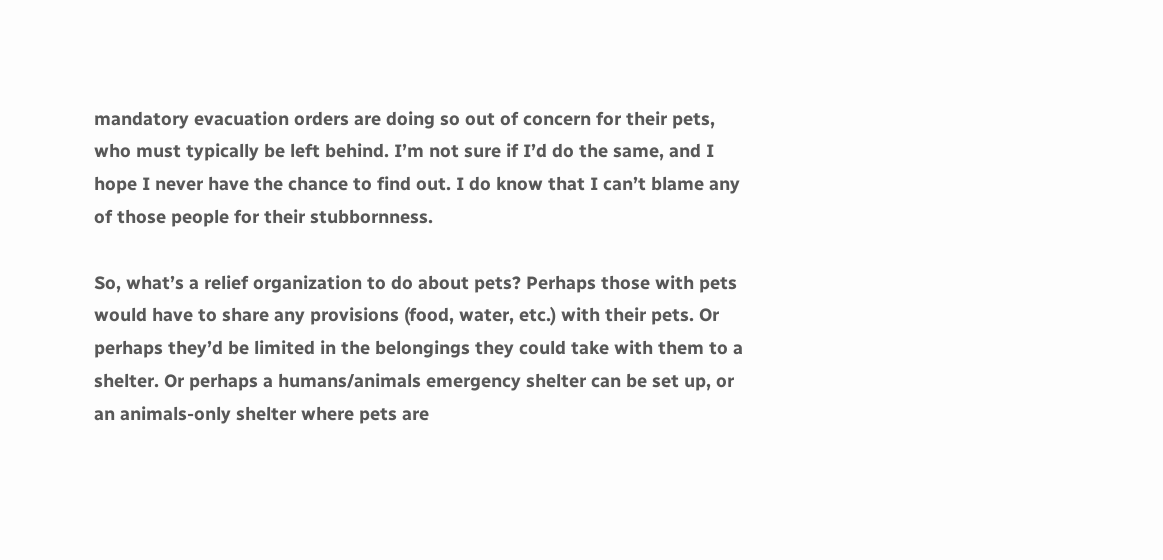mandatory evacuation orders are doing so out of concern for their pets, who must typically be left behind. I’m not sure if I’d do the same, and I hope I never have the chance to find out. I do know that I can’t blame any of those people for their stubbornness.

So, what’s a relief organization to do about pets? Perhaps those with pets would have to share any provisions (food, water, etc.) with their pets. Or perhaps they’d be limited in the belongings they could take with them to a shelter. Or perhaps a humans/animals emergency shelter can be set up, or an animals-only shelter where pets are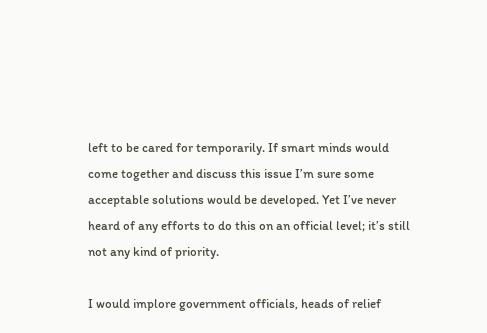left to be cared for temporarily. If smart minds would come together and discuss this issue I’m sure some acceptable solutions would be developed. Yet I’ve never heard of any efforts to do this on an official level; it’s still not any kind of priority.

I would implore government officials, heads of relief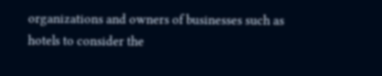organizations and owners of businesses such as hotels to consider the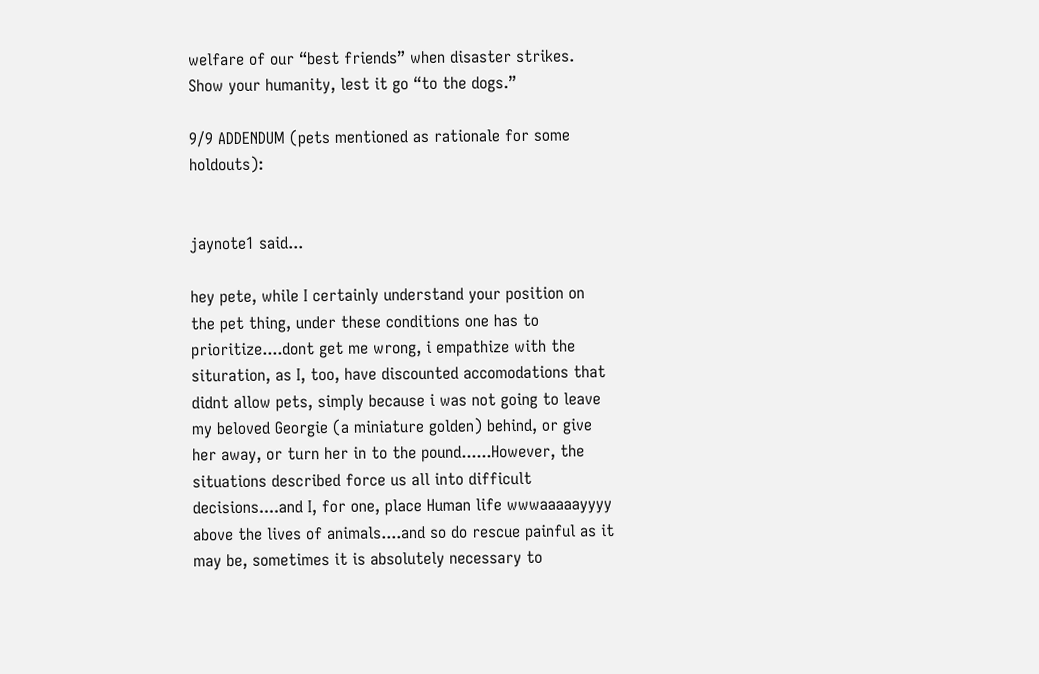welfare of our “best friends” when disaster strikes. Show your humanity, lest it go “to the dogs.”

9/9 ADDENDUM (pets mentioned as rationale for some holdouts):


jaynote1 said...

hey pete, while I certainly understand your position on the pet thing, under these conditions one has to prioritize....dont get me wrong, i empathize with the situration, as I, too, have discounted accomodations that didnt allow pets, simply because i was not going to leave my beloved Georgie (a miniature golden) behind, or give her away, or turn her in to the pound......However, the situations described force us all into difficult decisions....and I, for one, place Human life wwwaaaaayyyy above the lives of animals....and so do rescue painful as it may be, sometimes it is absolutely necessary to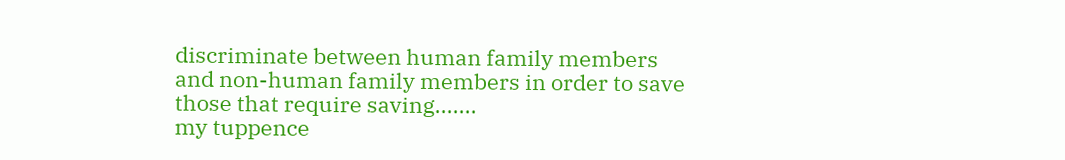discriminate between human family members and non-human family members in order to save those that require saving.......
my tuppence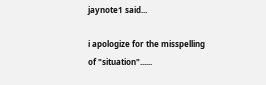jaynote1 said...

i apologize for the misspelling of "situation"......